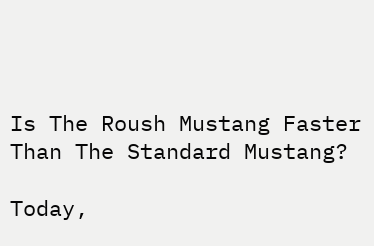Is The Roush Mustang Faster Than The Standard Mustang?

Today,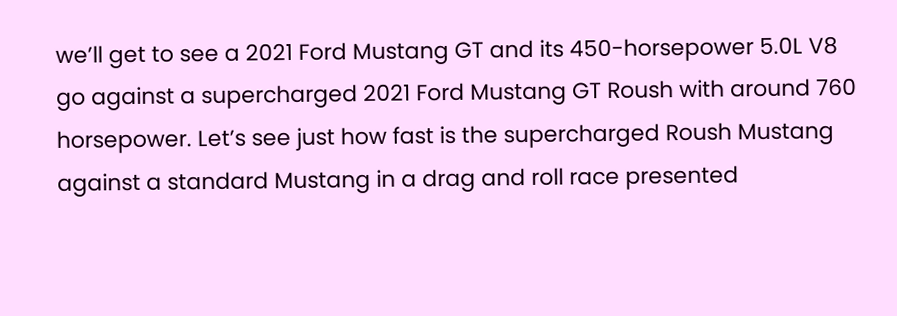we’ll get to see a 2021 Ford Mustang GT and its 450-horsepower 5.0L V8 go against a supercharged 2021 Ford Mustang GT Roush with around 760 horsepower. Let’s see just how fast is the supercharged Roush Mustang against a standard Mustang in a drag and roll race presented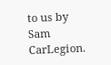to us by Sam CarLegion.